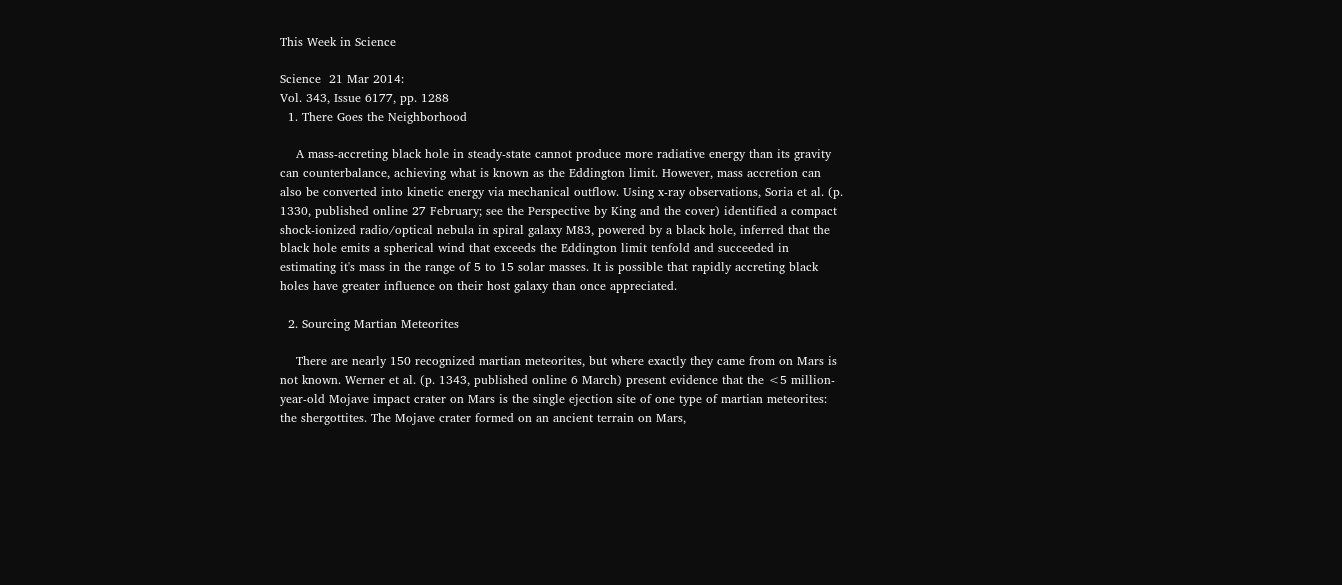This Week in Science

Science  21 Mar 2014:
Vol. 343, Issue 6177, pp. 1288
  1. There Goes the Neighborhood

    A mass-accreting black hole in steady-state cannot produce more radiative energy than its gravity can counterbalance, achieving what is known as the Eddington limit. However, mass accretion can also be converted into kinetic energy via mechanical outflow. Using x-ray observations, Soria et al. (p. 1330, published online 27 February; see the Perspective by King and the cover) identified a compact shock-ionized radio/optical nebula in spiral galaxy M83, powered by a black hole, inferred that the black hole emits a spherical wind that exceeds the Eddington limit tenfold and succeeded in estimating it's mass in the range of 5 to 15 solar masses. It is possible that rapidly accreting black holes have greater influence on their host galaxy than once appreciated.

  2. Sourcing Martian Meteorites

    There are nearly 150 recognized martian meteorites, but where exactly they came from on Mars is not known. Werner et al. (p. 1343, published online 6 March) present evidence that the <5 million-year-old Mojave impact crater on Mars is the single ejection site of one type of martian meteorites: the shergottites. The Mojave crater formed on an ancient terrain on Mars,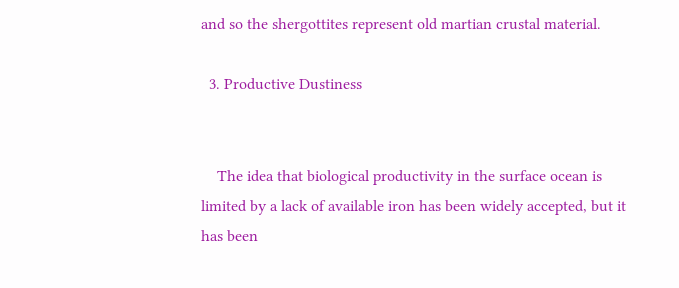and so the shergottites represent old martian crustal material.

  3. Productive Dustiness


    The idea that biological productivity in the surface ocean is limited by a lack of available iron has been widely accepted, but it has been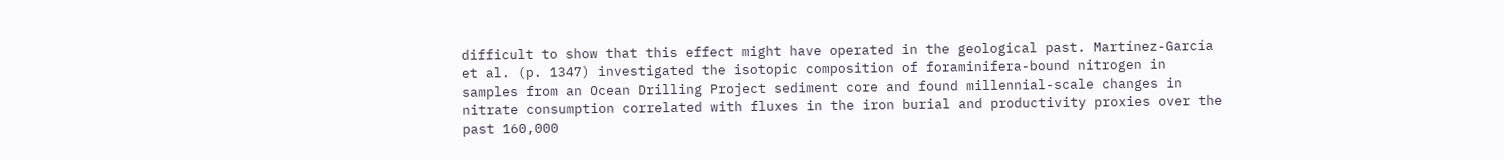difficult to show that this effect might have operated in the geological past. Martínez-García et al. (p. 1347) investigated the isotopic composition of foraminifera-bound nitrogen in samples from an Ocean Drilling Project sediment core and found millennial-scale changes in nitrate consumption correlated with fluxes in the iron burial and productivity proxies over the past 160,000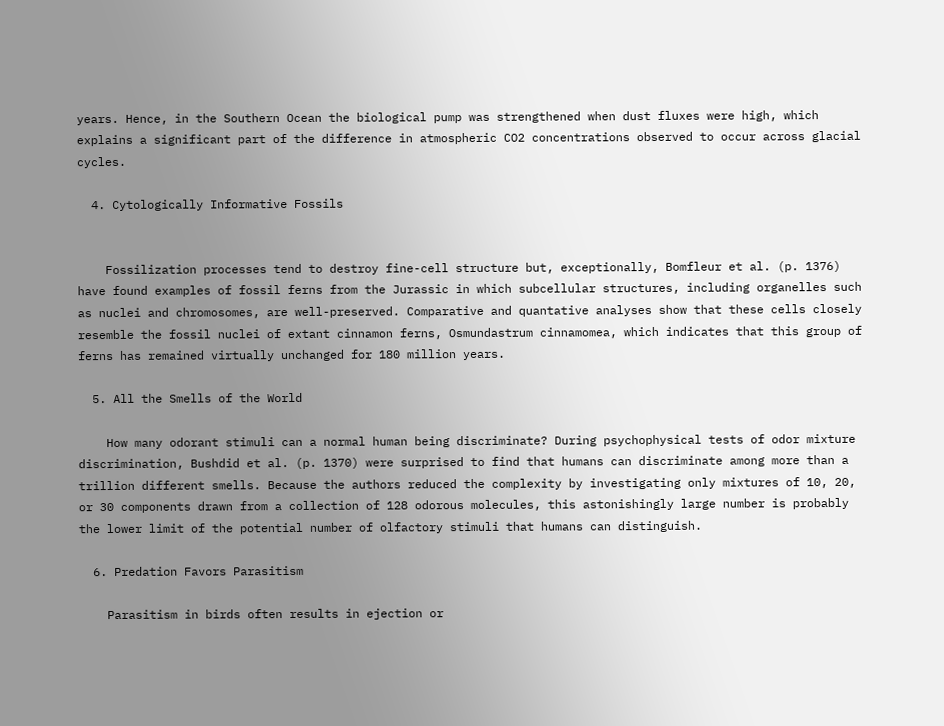years. Hence, in the Southern Ocean the biological pump was strengthened when dust fluxes were high, which explains a significant part of the difference in atmospheric CO2 concentrations observed to occur across glacial cycles.

  4. Cytologically Informative Fossils


    Fossilization processes tend to destroy fine-cell structure but, exceptionally, Bomfleur et al. (p. 1376) have found examples of fossil ferns from the Jurassic in which subcellular structures, including organelles such as nuclei and chromosomes, are well-preserved. Comparative and quantative analyses show that these cells closely resemble the fossil nuclei of extant cinnamon ferns, Osmundastrum cinnamomea, which indicates that this group of ferns has remained virtually unchanged for 180 million years.

  5. All the Smells of the World

    How many odorant stimuli can a normal human being discriminate? During psychophysical tests of odor mixture discrimination, Bushdid et al. (p. 1370) were surprised to find that humans can discriminate among more than a trillion different smells. Because the authors reduced the complexity by investigating only mixtures of 10, 20, or 30 components drawn from a collection of 128 odorous molecules, this astonishingly large number is probably the lower limit of the potential number of olfactory stimuli that humans can distinguish.

  6. Predation Favors Parasitism

    Parasitism in birds often results in ejection or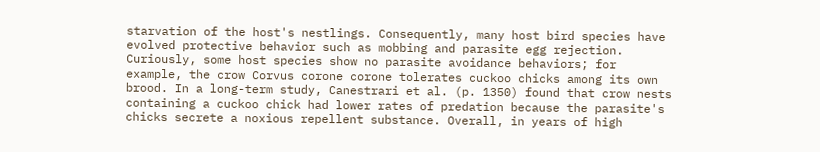starvation of the host's nestlings. Consequently, many host bird species have evolved protective behavior such as mobbing and parasite egg rejection. Curiously, some host species show no parasite avoidance behaviors; for example, the crow Corvus corone corone tolerates cuckoo chicks among its own brood. In a long-term study, Canestrari et al. (p. 1350) found that crow nests containing a cuckoo chick had lower rates of predation because the parasite's chicks secrete a noxious repellent substance. Overall, in years of high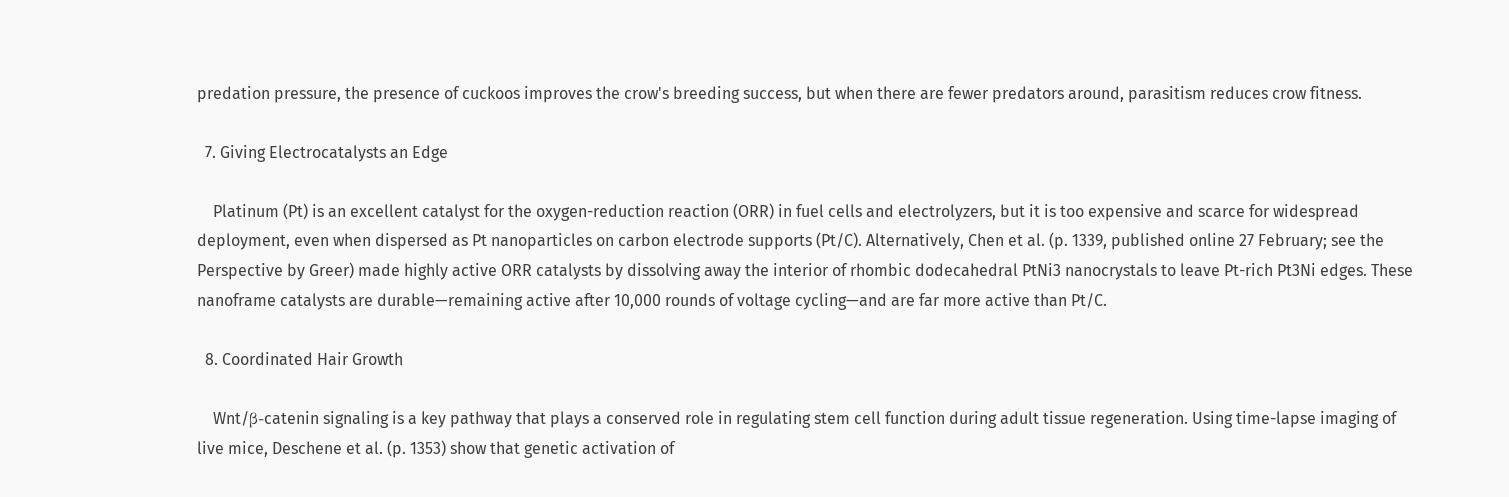predation pressure, the presence of cuckoos improves the crow's breeding success, but when there are fewer predators around, parasitism reduces crow fitness.

  7. Giving Electrocatalysts an Edge

    Platinum (Pt) is an excellent catalyst for the oxygen-reduction reaction (ORR) in fuel cells and electrolyzers, but it is too expensive and scarce for widespread deployment, even when dispersed as Pt nanoparticles on carbon electrode supports (Pt/C). Alternatively, Chen et al. (p. 1339, published online 27 February; see the Perspective by Greer) made highly active ORR catalysts by dissolving away the interior of rhombic dodecahedral PtNi3 nanocrystals to leave Pt-rich Pt3Ni edges. These nanoframe catalysts are durable—remaining active after 10,000 rounds of voltage cycling—and are far more active than Pt/C.

  8. Coordinated Hair Growth

    Wnt/β-catenin signaling is a key pathway that plays a conserved role in regulating stem cell function during adult tissue regeneration. Using time-lapse imaging of live mice, Deschene et al. (p. 1353) show that genetic activation of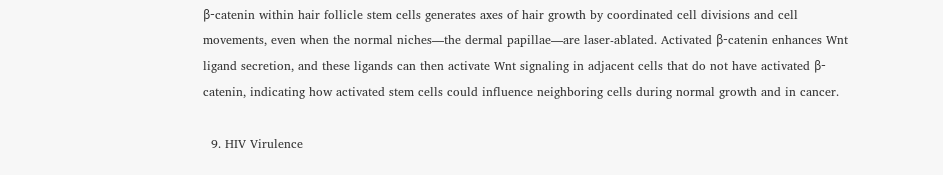β-catenin within hair follicle stem cells generates axes of hair growth by coordinated cell divisions and cell movements, even when the normal niches—the dermal papillae—are laser-ablated. Activated β-catenin enhances Wnt ligand secretion, and these ligands can then activate Wnt signaling in adjacent cells that do not have activated β-catenin, indicating how activated stem cells could influence neighboring cells during normal growth and in cancer.

  9. HIV Virulence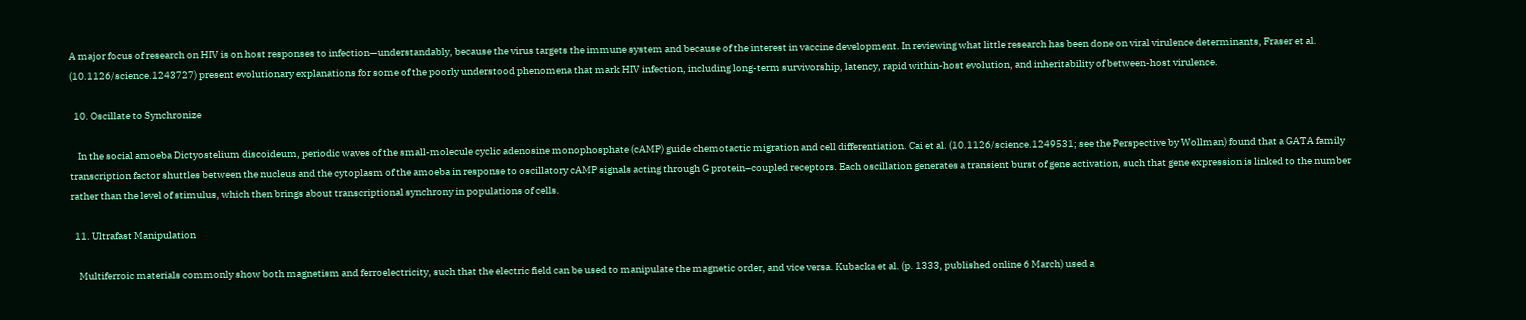A major focus of research on HIV is on host responses to infection—understandably, because the virus targets the immune system and because of the interest in vaccine development. In reviewing what little research has been done on viral virulence determinants, Fraser et al. (10.1126/science.1243727) present evolutionary explanations for some of the poorly understood phenomena that mark HIV infection, including long-term survivorship, latency, rapid within-host evolution, and inheritability of between-host virulence.

  10. Oscillate to Synchronize

    In the social amoeba Dictyostelium discoideum, periodic waves of the small-molecule cyclic adenosine monophosphate (cAMP) guide chemotactic migration and cell differentiation. Cai et al. (10.1126/science.1249531; see the Perspective by Wollman) found that a GATA family transcription factor shuttles between the nucleus and the cytoplasm of the amoeba in response to oscillatory cAMP signals acting through G protein–coupled receptors. Each oscillation generates a transient burst of gene activation, such that gene expression is linked to the number rather than the level of stimulus, which then brings about transcriptional synchrony in populations of cells.

  11. Ultrafast Manipulation

    Multiferroic materials commonly show both magnetism and ferroelectricity, such that the electric field can be used to manipulate the magnetic order, and vice versa. Kubacka et al. (p. 1333, published online 6 March) used a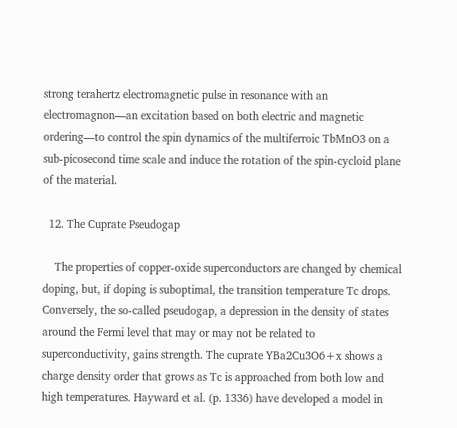strong terahertz electromagnetic pulse in resonance with an electromagnon—an excitation based on both electric and magnetic ordering—to control the spin dynamics of the multiferroic TbMnO3 on a sub-picosecond time scale and induce the rotation of the spin-cycloid plane of the material.

  12. The Cuprate Pseudogap

    The properties of copper-oxide superconductors are changed by chemical doping, but, if doping is suboptimal, the transition temperature Tc drops. Conversely, the so-called pseudogap, a depression in the density of states around the Fermi level that may or may not be related to superconductivity, gains strength. The cuprate YBa2Cu3O6+x shows a charge density order that grows as Tc is approached from both low and high temperatures. Hayward et al. (p. 1336) have developed a model in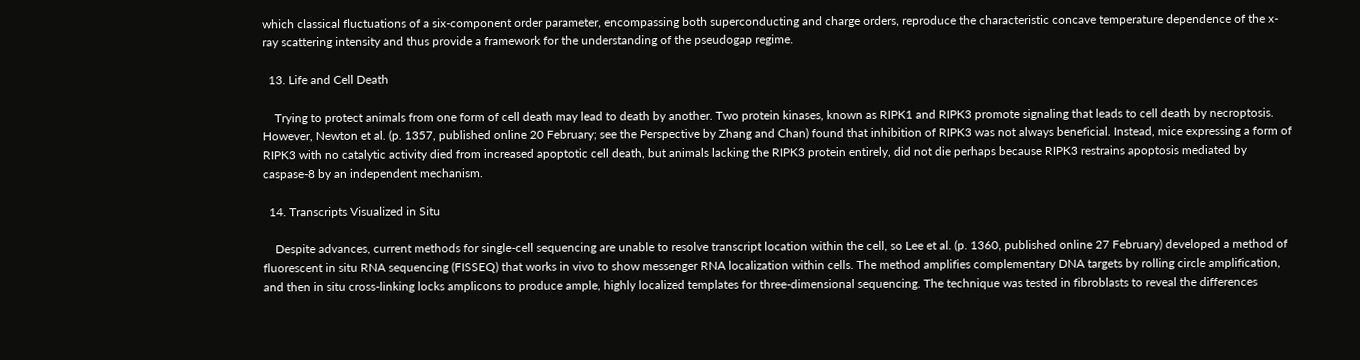which classical fluctuations of a six-component order parameter, encompassing both superconducting and charge orders, reproduce the characteristic concave temperature dependence of the x-ray scattering intensity and thus provide a framework for the understanding of the pseudogap regime.

  13. Life and Cell Death

    Trying to protect animals from one form of cell death may lead to death by another. Two protein kinases, known as RIPK1 and RIPK3 promote signaling that leads to cell death by necroptosis. However, Newton et al. (p. 1357, published online 20 February; see the Perspective by Zhang and Chan) found that inhibition of RIPK3 was not always beneficial. Instead, mice expressing a form of RIPK3 with no catalytic activity died from increased apoptotic cell death, but animals lacking the RIPK3 protein entirely, did not die perhaps because RIPK3 restrains apoptosis mediated by caspase-8 by an independent mechanism.

  14. Transcripts Visualized in Situ

    Despite advances, current methods for single-cell sequencing are unable to resolve transcript location within the cell, so Lee et al. (p. 1360, published online 27 February) developed a method of fluorescent in situ RNA sequencing (FISSEQ) that works in vivo to show messenger RNA localization within cells. The method amplifies complementary DNA targets by rolling circle amplification, and then in situ cross-linking locks amplicons to produce ample, highly localized templates for three-dimensional sequencing. The technique was tested in fibroblasts to reveal the differences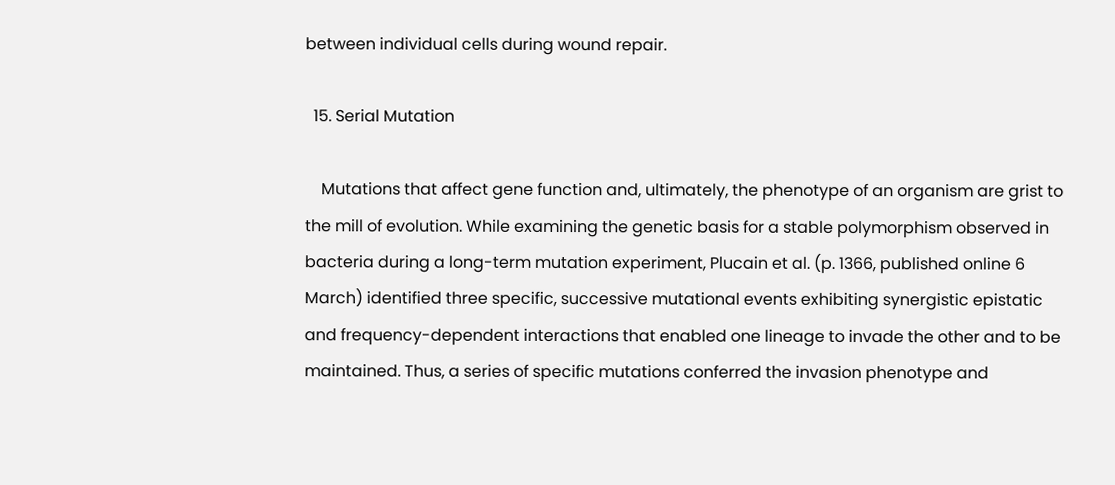between individual cells during wound repair.

  15. Serial Mutation

    Mutations that affect gene function and, ultimately, the phenotype of an organism are grist to the mill of evolution. While examining the genetic basis for a stable polymorphism observed in bacteria during a long-term mutation experiment, Plucain et al. (p. 1366, published online 6 March) identified three specific, successive mutational events exhibiting synergistic epistatic and frequency-dependent interactions that enabled one lineage to invade the other and to be maintained. Thus, a series of specific mutations conferred the invasion phenotype and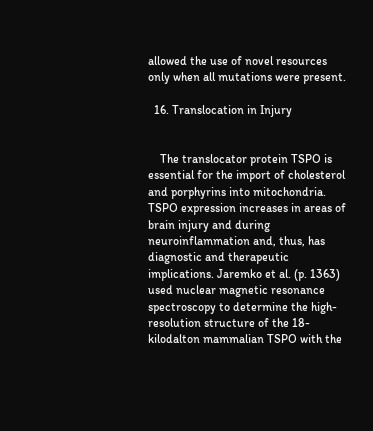allowed the use of novel resources only when all mutations were present.

  16. Translocation in Injury


    The translocator protein TSPO is essential for the import of cholesterol and porphyrins into mitochondria. TSPO expression increases in areas of brain injury and during neuroinflammation and, thus, has diagnostic and therapeutic implications. Jaremko et al. (p. 1363) used nuclear magnetic resonance spectroscopy to determine the high-resolution structure of the 18- kilodalton mammalian TSPO with the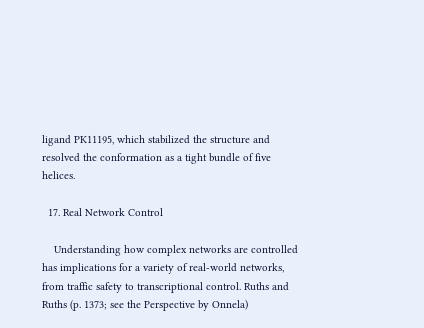ligand PK11195, which stabilized the structure and resolved the conformation as a tight bundle of five helices.

  17. Real Network Control

    Understanding how complex networks are controlled has implications for a variety of real-world networks, from traffic safety to transcriptional control. Ruths and Ruths (p. 1373; see the Perspective by Onnela)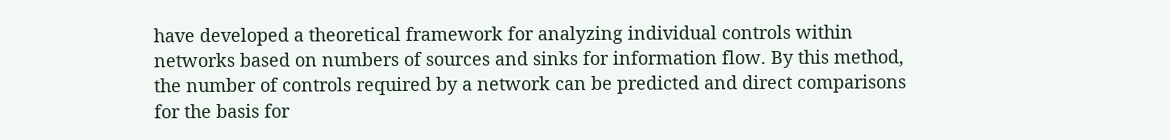have developed a theoretical framework for analyzing individual controls within networks based on numbers of sources and sinks for information flow. By this method, the number of controls required by a network can be predicted and direct comparisons for the basis for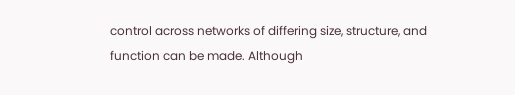control across networks of differing size, structure, and function can be made. Although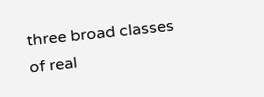three broad classes of real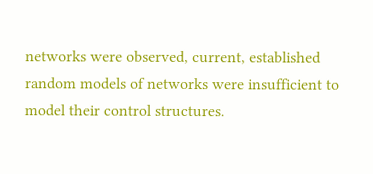networks were observed, current, established random models of networks were insufficient to model their control structures.